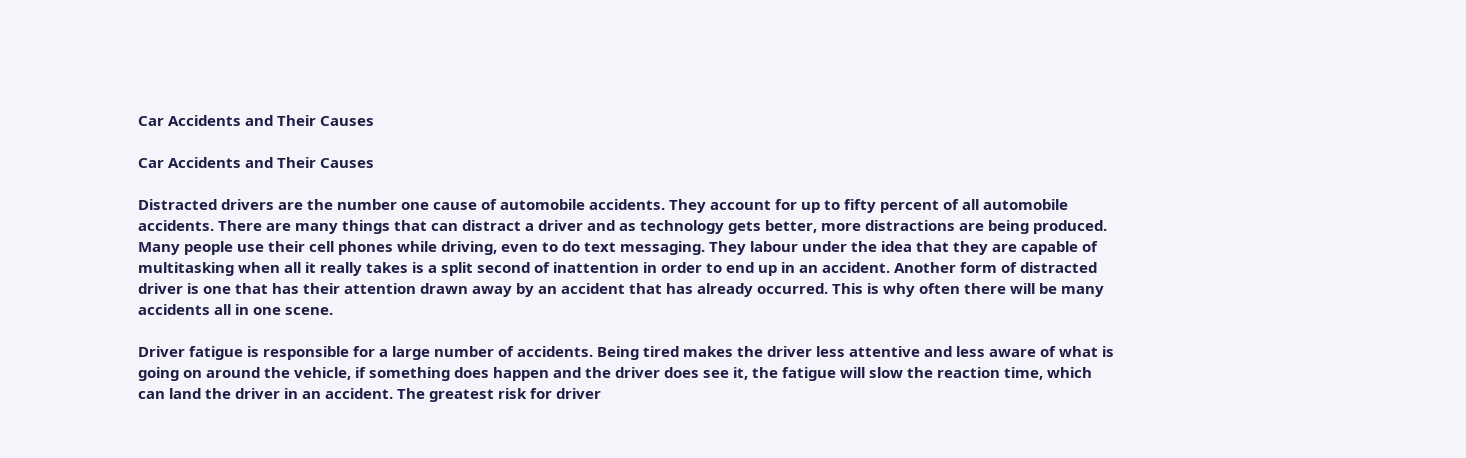Car Accidents and Their Causes

Car Accidents and Their Causes

Distracted drivers are the number one cause of automobile accidents. They account for up to fifty percent of all automobile accidents. There are many things that can distract a driver and as technology gets better, more distractions are being produced. Many people use their cell phones while driving, even to do text messaging. They labour under the idea that they are capable of multitasking when all it really takes is a split second of inattention in order to end up in an accident. Another form of distracted driver is one that has their attention drawn away by an accident that has already occurred. This is why often there will be many accidents all in one scene.

Driver fatigue is responsible for a large number of accidents. Being tired makes the driver less attentive and less aware of what is going on around the vehicle, if something does happen and the driver does see it, the fatigue will slow the reaction time, which can land the driver in an accident. The greatest risk for driver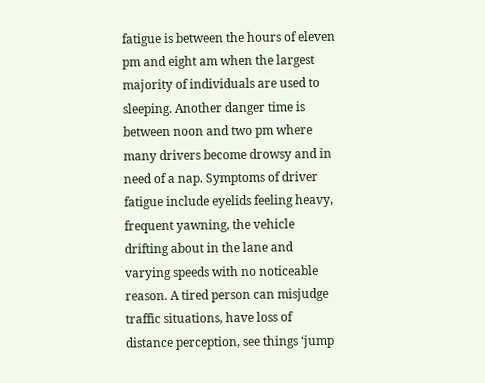fatigue is between the hours of eleven pm and eight am when the largest majority of individuals are used to sleeping. Another danger time is between noon and two pm where many drivers become drowsy and in need of a nap. Symptoms of driver fatigue include eyelids feeling heavy, frequent yawning, the vehicle drifting about in the lane and varying speeds with no noticeable reason. A tired person can misjudge traffic situations, have loss of distance perception, see things ‘jump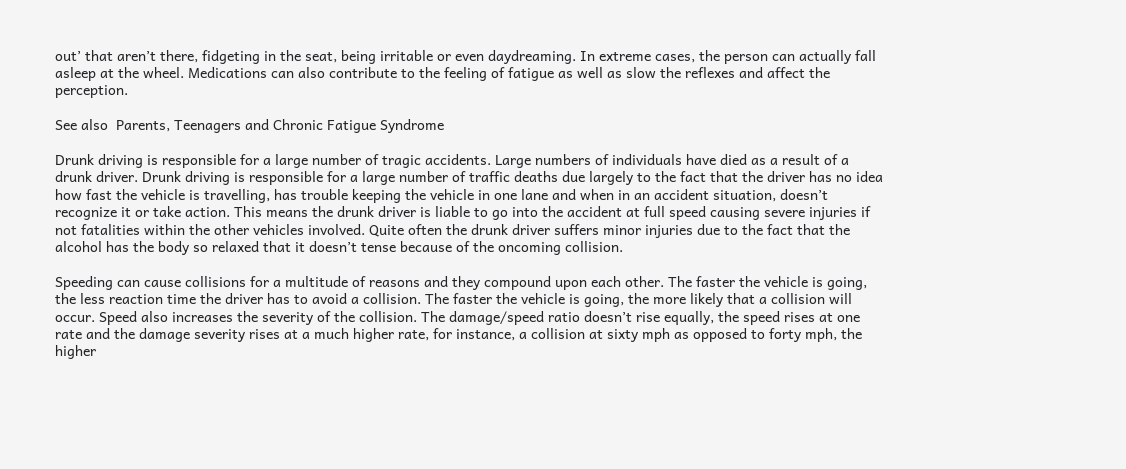out’ that aren’t there, fidgeting in the seat, being irritable or even daydreaming. In extreme cases, the person can actually fall asleep at the wheel. Medications can also contribute to the feeling of fatigue as well as slow the reflexes and affect the perception.

See also  Parents, Teenagers and Chronic Fatigue Syndrome

Drunk driving is responsible for a large number of tragic accidents. Large numbers of individuals have died as a result of a drunk driver. Drunk driving is responsible for a large number of traffic deaths due largely to the fact that the driver has no idea how fast the vehicle is travelling, has trouble keeping the vehicle in one lane and when in an accident situation, doesn’t recognize it or take action. This means the drunk driver is liable to go into the accident at full speed causing severe injuries if not fatalities within the other vehicles involved. Quite often the drunk driver suffers minor injuries due to the fact that the alcohol has the body so relaxed that it doesn’t tense because of the oncoming collision.

Speeding can cause collisions for a multitude of reasons and they compound upon each other. The faster the vehicle is going, the less reaction time the driver has to avoid a collision. The faster the vehicle is going, the more likely that a collision will occur. Speed also increases the severity of the collision. The damage/speed ratio doesn’t rise equally, the speed rises at one rate and the damage severity rises at a much higher rate, for instance, a collision at sixty mph as opposed to forty mph, the higher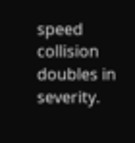speed collision doubles in severity.